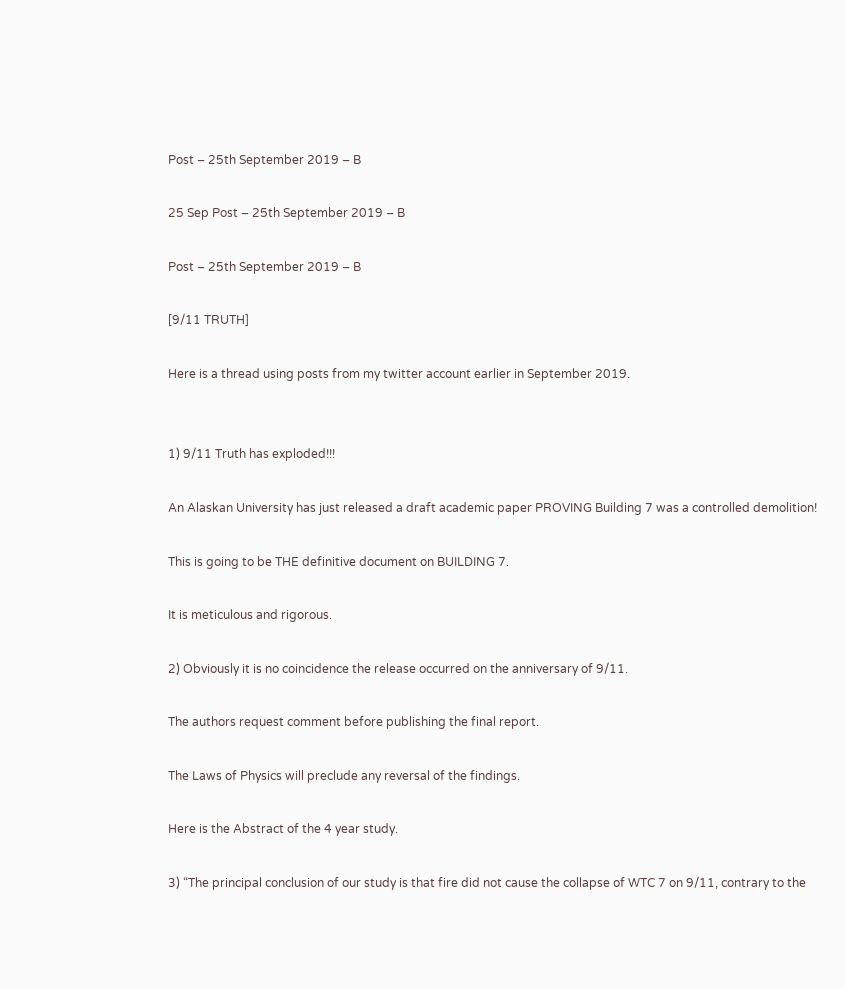Post – 25th September 2019 – B

25 Sep Post – 25th September 2019 – B

Post – 25th September 2019 – B

[9/11 TRUTH]

Here is a thread using posts from my twitter account earlier in September 2019.


1) 9/11 Truth has exploded!!!

An Alaskan University has just released a draft academic paper PROVING Building 7 was a controlled demolition!

This is going to be THE definitive document on BUILDING 7.

It is meticulous and rigorous.

2) Obviously it is no coincidence the release occurred on the anniversary of 9/11.

The authors request comment before publishing the final report.

The Laws of Physics will preclude any reversal of the findings.

Here is the Abstract of the 4 year study.

3) “The principal conclusion of our study is that fire did not cause the collapse of WTC 7 on 9/11, contrary to the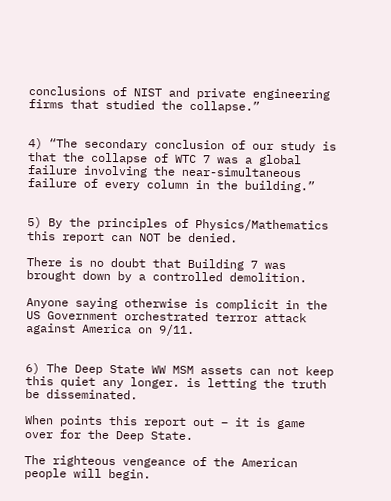conclusions of NIST and private engineering firms that studied the collapse.”


4) “The secondary conclusion of our study is that the collapse of WTC 7 was a global failure involving the near-simultaneous failure of every column in the building.”


5) By the principles of Physics/Mathematics this report can NOT be denied.

There is no doubt that Building 7 was brought down by a controlled demolition.

Anyone saying otherwise is complicit in the US Government orchestrated terror attack against America on 9/11.


6) The Deep State WW MSM assets can not keep this quiet any longer. is letting the truth be disseminated.

When points this report out – it is game over for the Deep State.

The righteous vengeance of the American people will begin.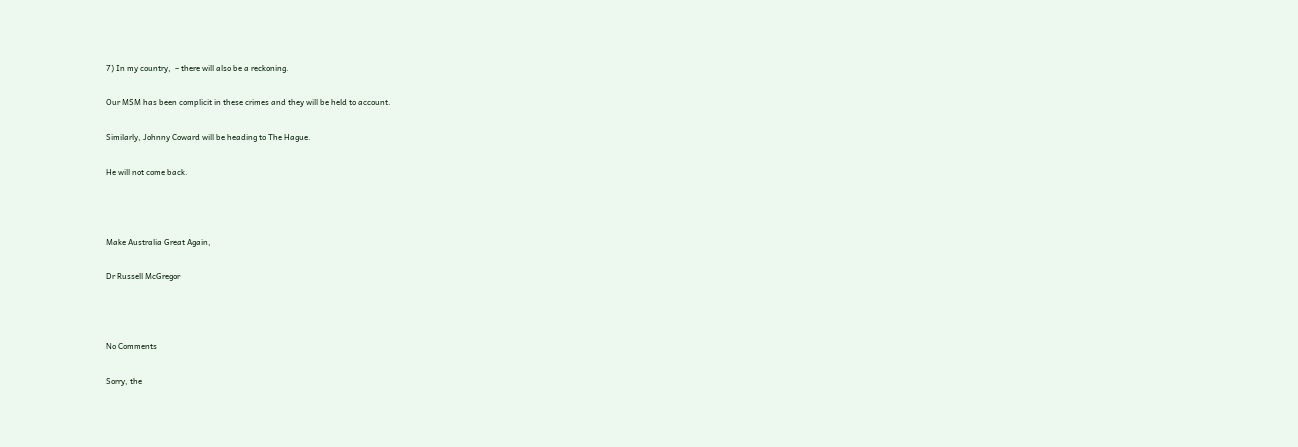7) In my country,  – there will also be a reckoning.

Our MSM has been complicit in these crimes and they will be held to account.

Similarly, Johnny Coward will be heading to The Hague.

He will not come back.



Make Australia Great Again,

Dr Russell McGregor



No Comments

Sorry, the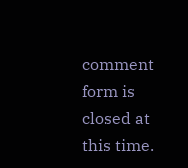comment form is closed at this time.